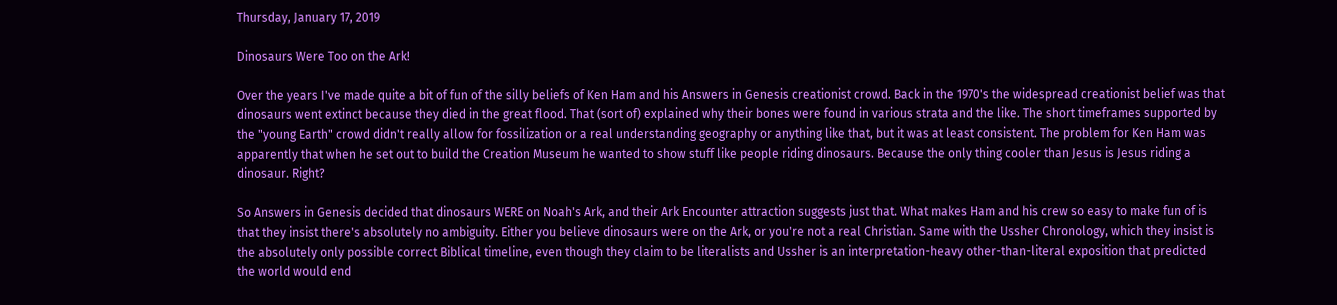Thursday, January 17, 2019

Dinosaurs Were Too on the Ark!

Over the years I've made quite a bit of fun of the silly beliefs of Ken Ham and his Answers in Genesis creationist crowd. Back in the 1970's the widespread creationist belief was that dinosaurs went extinct because they died in the great flood. That (sort of) explained why their bones were found in various strata and the like. The short timeframes supported by the "young Earth" crowd didn't really allow for fossilization or a real understanding geography or anything like that, but it was at least consistent. The problem for Ken Ham was apparently that when he set out to build the Creation Museum he wanted to show stuff like people riding dinosaurs. Because the only thing cooler than Jesus is Jesus riding a dinosaur. Right?

So Answers in Genesis decided that dinosaurs WERE on Noah's Ark, and their Ark Encounter attraction suggests just that. What makes Ham and his crew so easy to make fun of is that they insist there's absolutely no ambiguity. Either you believe dinosaurs were on the Ark, or you're not a real Christian. Same with the Ussher Chronology, which they insist is the absolutely only possible correct Biblical timeline, even though they claim to be literalists and Ussher is an interpretation-heavy other-than-literal exposition that predicted the world would end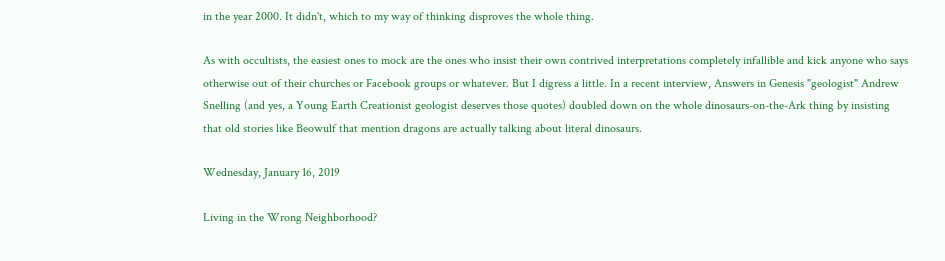in the year 2000. It didn't, which to my way of thinking disproves the whole thing.

As with occultists, the easiest ones to mock are the ones who insist their own contrived interpretations completely infallible and kick anyone who says otherwise out of their churches or Facebook groups or whatever. But I digress a little. In a recent interview, Answers in Genesis "geologist" Andrew Snelling (and yes, a Young Earth Creationist geologist deserves those quotes) doubled down on the whole dinosaurs-on-the-Ark thing by insisting that old stories like Beowulf that mention dragons are actually talking about literal dinosaurs.

Wednesday, January 16, 2019

Living in the Wrong Neighborhood?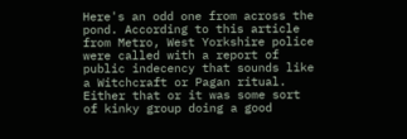Here's an odd one from across the pond. According to this article from Metro, West Yorkshire police were called with a report of public indecency that sounds like a Witchcraft or Pagan ritual. Either that or it was some sort of kinky group doing a good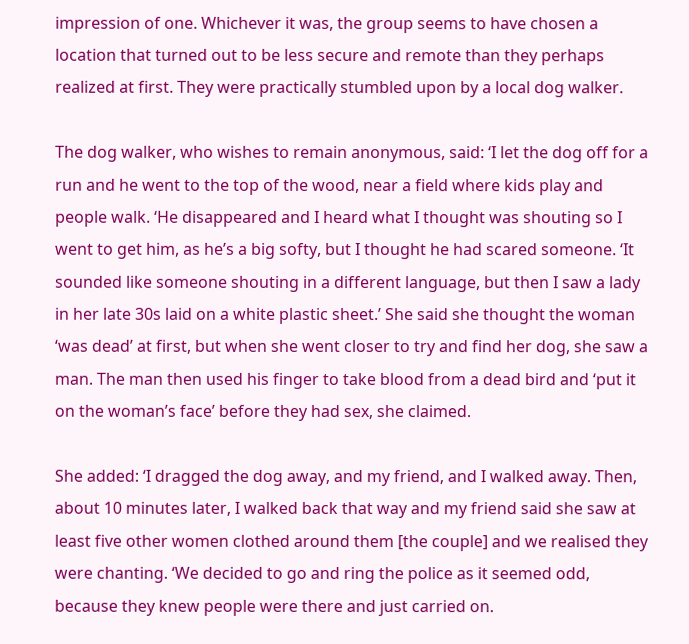impression of one. Whichever it was, the group seems to have chosen a location that turned out to be less secure and remote than they perhaps realized at first. They were practically stumbled upon by a local dog walker.

The dog walker, who wishes to remain anonymous, said: ‘I let the dog off for a run and he went to the top of the wood, near a field where kids play and people walk. ‘He disappeared and I heard what I thought was shouting so I went to get him, as he’s a big softy, but I thought he had scared someone. ‘It sounded like someone shouting in a different language, but then I saw a lady in her late 30s laid on a white plastic sheet.’ She said she thought the woman ‘was dead’ at first, but when she went closer to try and find her dog, she saw a man. The man then used his finger to take blood from a dead bird and ‘put it on the woman’s face’ before they had sex, she claimed.

She added: ‘I dragged the dog away, and my friend, and I walked away. Then, about 10 minutes later, I walked back that way and my friend said she saw at least five other women clothed around them [the couple] and we realised they were chanting. ‘We decided to go and ring the police as it seemed odd, because they knew people were there and just carried on.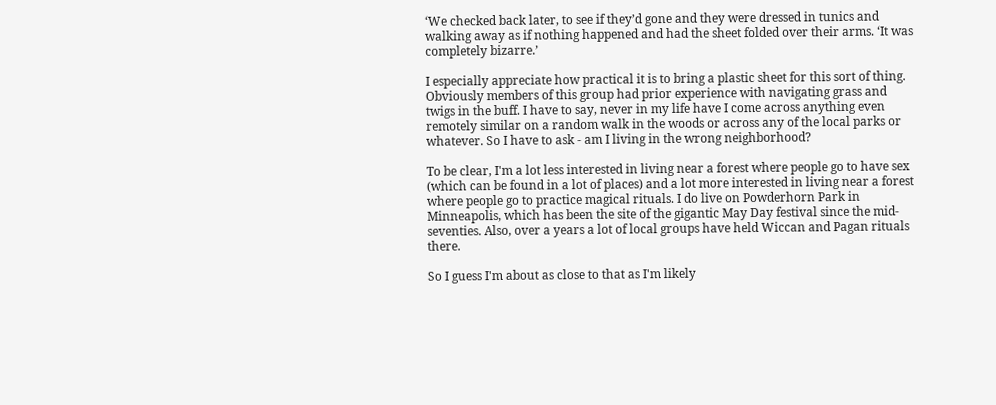‘We checked back later, to see if they’d gone and they were dressed in tunics and walking away as if nothing happened and had the sheet folded over their arms. ‘It was completely bizarre.’

I especially appreciate how practical it is to bring a plastic sheet for this sort of thing. Obviously members of this group had prior experience with navigating grass and twigs in the buff. I have to say, never in my life have I come across anything even remotely similar on a random walk in the woods or across any of the local parks or whatever. So I have to ask - am I living in the wrong neighborhood?

To be clear, I'm a lot less interested in living near a forest where people go to have sex (which can be found in a lot of places) and a lot more interested in living near a forest where people go to practice magical rituals. I do live on Powderhorn Park in Minneapolis, which has been the site of the gigantic May Day festival since the mid-seventies. Also, over a years a lot of local groups have held Wiccan and Pagan rituals there.

So I guess I'm about as close to that as I'm likely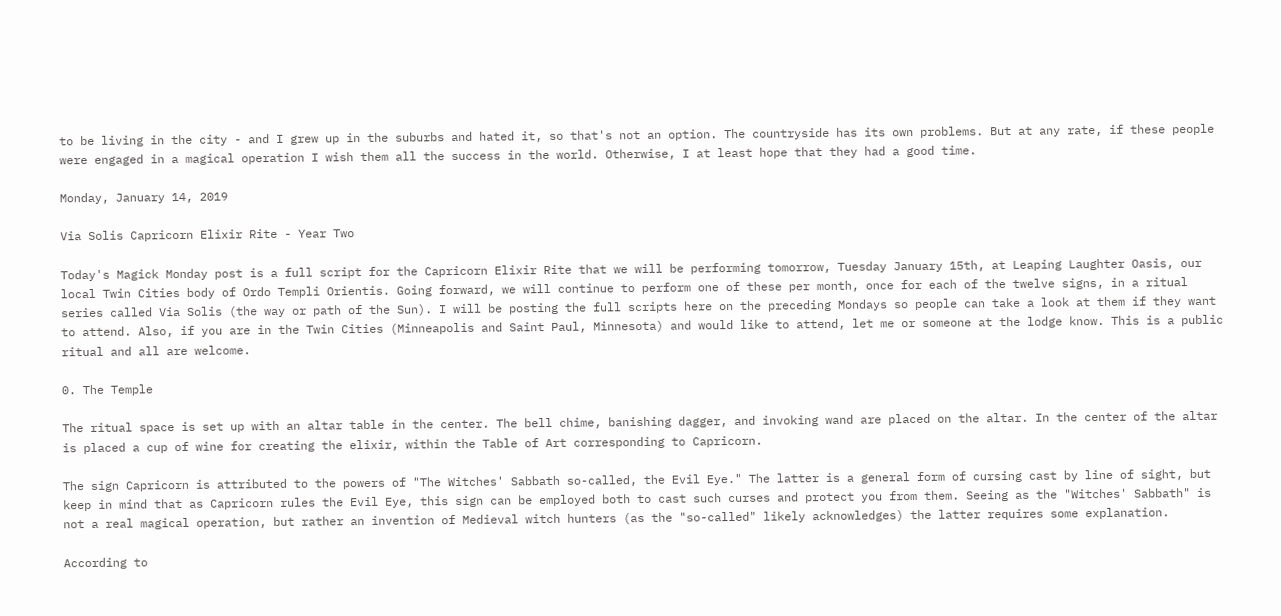to be living in the city - and I grew up in the suburbs and hated it, so that's not an option. The countryside has its own problems. But at any rate, if these people were engaged in a magical operation I wish them all the success in the world. Otherwise, I at least hope that they had a good time.

Monday, January 14, 2019

Via Solis Capricorn Elixir Rite - Year Two

Today's Magick Monday post is a full script for the Capricorn Elixir Rite that we will be performing tomorrow, Tuesday January 15th, at Leaping Laughter Oasis, our local Twin Cities body of Ordo Templi Orientis. Going forward, we will continue to perform one of these per month, once for each of the twelve signs, in a ritual series called Via Solis (the way or path of the Sun). I will be posting the full scripts here on the preceding Mondays so people can take a look at them if they want to attend. Also, if you are in the Twin Cities (Minneapolis and Saint Paul, Minnesota) and would like to attend, let me or someone at the lodge know. This is a public ritual and all are welcome.

0. The Temple

The ritual space is set up with an altar table in the center. The bell chime, banishing dagger, and invoking wand are placed on the altar. In the center of the altar is placed a cup of wine for creating the elixir, within the Table of Art corresponding to Capricorn.

The sign Capricorn is attributed to the powers of "The Witches' Sabbath so-called, the Evil Eye." The latter is a general form of cursing cast by line of sight, but keep in mind that as Capricorn rules the Evil Eye, this sign can be employed both to cast such curses and protect you from them. Seeing as the "Witches' Sabbath" is not a real magical operation, but rather an invention of Medieval witch hunters (as the "so-called" likely acknowledges) the latter requires some explanation.

According to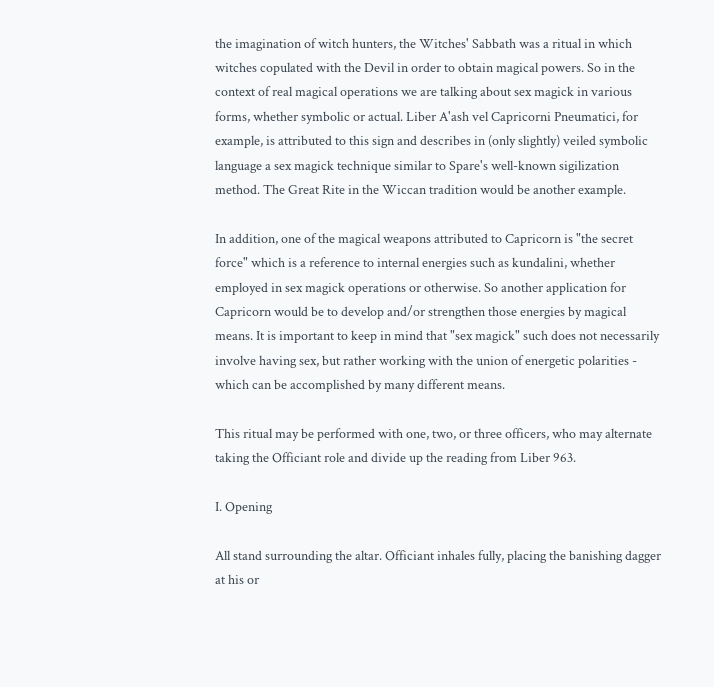the imagination of witch hunters, the Witches' Sabbath was a ritual in which witches copulated with the Devil in order to obtain magical powers. So in the context of real magical operations we are talking about sex magick in various forms, whether symbolic or actual. Liber A'ash vel Capricorni Pneumatici, for example, is attributed to this sign and describes in (only slightly) veiled symbolic language a sex magick technique similar to Spare's well-known sigilization method. The Great Rite in the Wiccan tradition would be another example.

In addition, one of the magical weapons attributed to Capricorn is "the secret force" which is a reference to internal energies such as kundalini, whether employed in sex magick operations or otherwise. So another application for Capricorn would be to develop and/or strengthen those energies by magical means. It is important to keep in mind that "sex magick" such does not necessarily involve having sex, but rather working with the union of energetic polarities - which can be accomplished by many different means.

This ritual may be performed with one, two, or three officers, who may alternate taking the Officiant role and divide up the reading from Liber 963.

I. Opening

All stand surrounding the altar. Officiant inhales fully, placing the banishing dagger at his or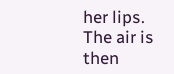her lips. The air is then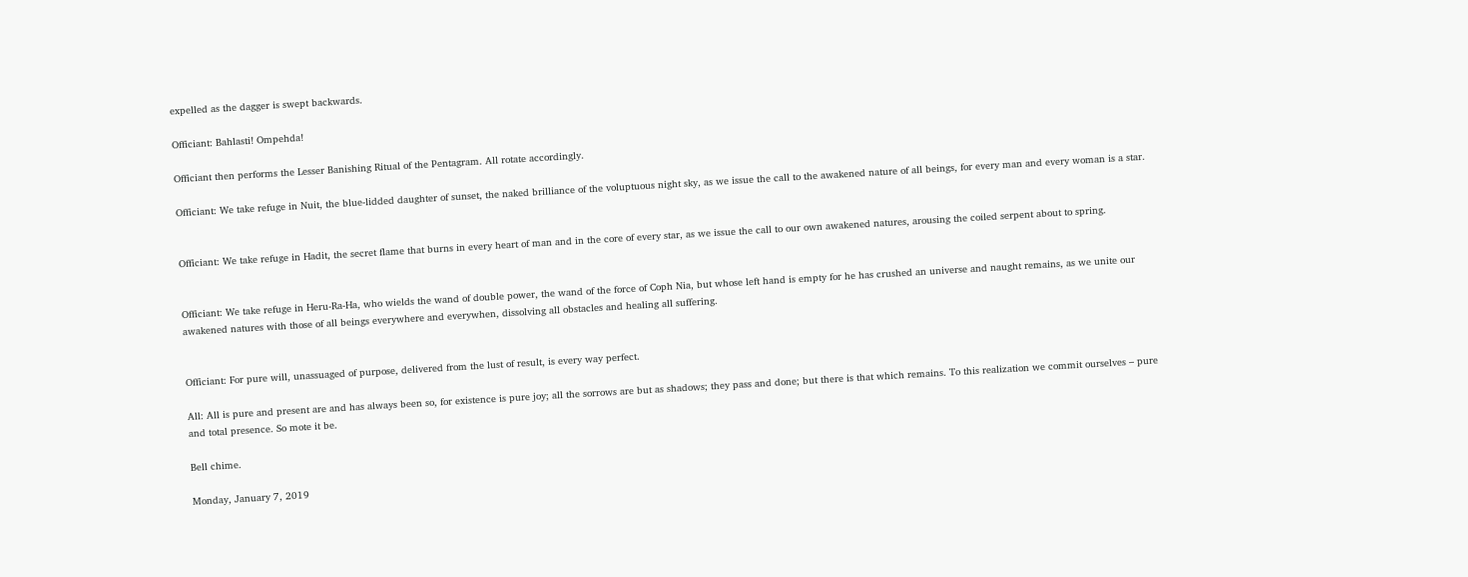expelled as the dagger is swept backwards.

Officiant: Bahlasti! Ompehda!

Officiant then performs the Lesser Banishing Ritual of the Pentagram. All rotate accordingly.

Officiant: We take refuge in Nuit, the blue-lidded daughter of sunset, the naked brilliance of the voluptuous night sky, as we issue the call to the awakened nature of all beings, for every man and every woman is a star.


Officiant: We take refuge in Hadit, the secret flame that burns in every heart of man and in the core of every star, as we issue the call to our own awakened natures, arousing the coiled serpent about to spring.


Officiant: We take refuge in Heru-Ra-Ha, who wields the wand of double power, the wand of the force of Coph Nia, but whose left hand is empty for he has crushed an universe and naught remains, as we unite our awakened natures with those of all beings everywhere and everywhen, dissolving all obstacles and healing all suffering.


Officiant: For pure will, unassuaged of purpose, delivered from the lust of result, is every way perfect.

All: All is pure and present are and has always been so, for existence is pure joy; all the sorrows are but as shadows; they pass and done; but there is that which remains. To this realization we commit ourselves – pure and total presence. So mote it be.

Bell chime.

Monday, January 7, 2019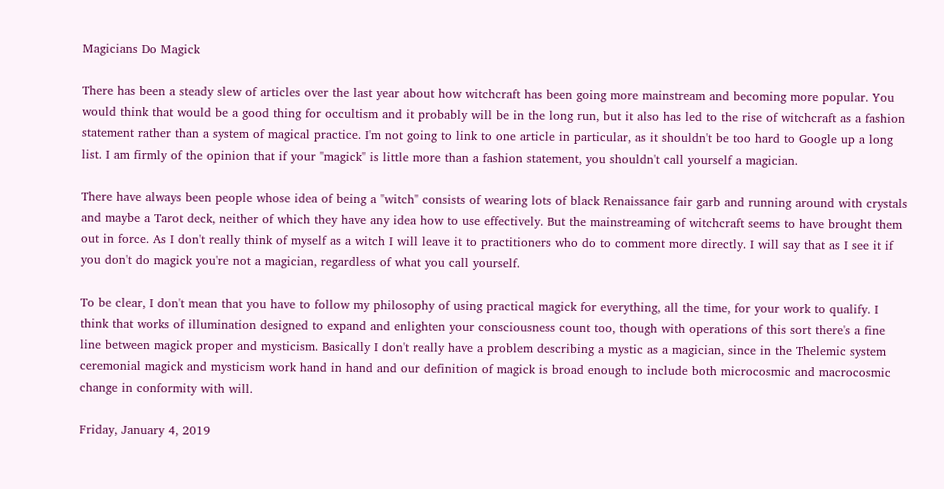Magicians Do Magick

There has been a steady slew of articles over the last year about how witchcraft has been going more mainstream and becoming more popular. You would think that would be a good thing for occultism and it probably will be in the long run, but it also has led to the rise of witchcraft as a fashion statement rather than a system of magical practice. I'm not going to link to one article in particular, as it shouldn't be too hard to Google up a long list. I am firmly of the opinion that if your "magick" is little more than a fashion statement, you shouldn't call yourself a magician.

There have always been people whose idea of being a "witch" consists of wearing lots of black Renaissance fair garb and running around with crystals and maybe a Tarot deck, neither of which they have any idea how to use effectively. But the mainstreaming of witchcraft seems to have brought them out in force. As I don't really think of myself as a witch I will leave it to practitioners who do to comment more directly. I will say that as I see it if you don't do magick you're not a magician, regardless of what you call yourself.

To be clear, I don't mean that you have to follow my philosophy of using practical magick for everything, all the time, for your work to qualify. I think that works of illumination designed to expand and enlighten your consciousness count too, though with operations of this sort there's a fine line between magick proper and mysticism. Basically I don't really have a problem describing a mystic as a magician, since in the Thelemic system ceremonial magick and mysticism work hand in hand and our definition of magick is broad enough to include both microcosmic and macrocosmic change in conformity with will.

Friday, January 4, 2019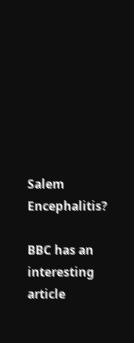Salem Encephalitis?

BBC has an interesting article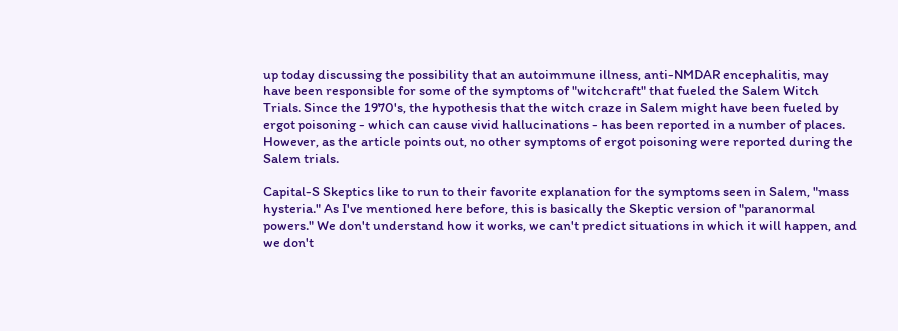up today discussing the possibility that an autoimmune illness, anti-NMDAR encephalitis, may have been responsible for some of the symptoms of "witchcraft" that fueled the Salem Witch Trials. Since the 1970's, the hypothesis that the witch craze in Salem might have been fueled by ergot poisoning - which can cause vivid hallucinations - has been reported in a number of places. However, as the article points out, no other symptoms of ergot poisoning were reported during the Salem trials.

Capital-S Skeptics like to run to their favorite explanation for the symptoms seen in Salem, "mass hysteria." As I've mentioned here before, this is basically the Skeptic version of "paranormal powers." We don't understand how it works, we can't predict situations in which it will happen, and we don't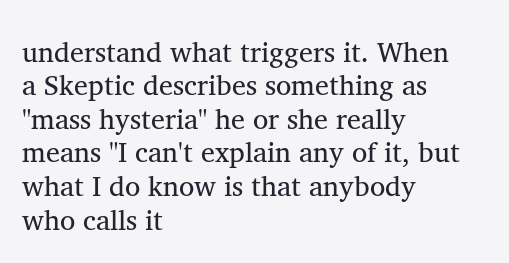understand what triggers it. When a Skeptic describes something as "mass hysteria" he or she really means "I can't explain any of it, but what I do know is that anybody who calls it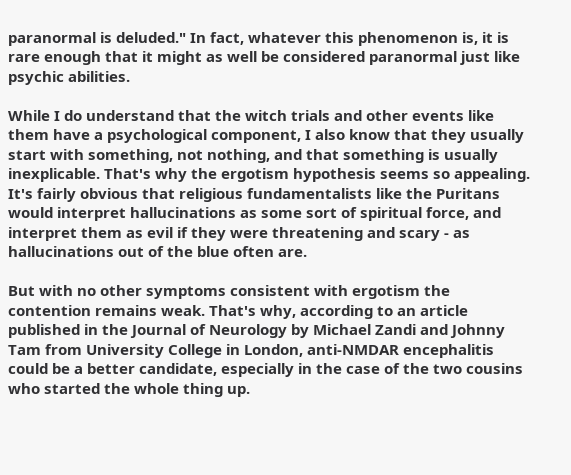paranormal is deluded." In fact, whatever this phenomenon is, it is rare enough that it might as well be considered paranormal just like psychic abilities.

While I do understand that the witch trials and other events like them have a psychological component, I also know that they usually start with something, not nothing, and that something is usually inexplicable. That's why the ergotism hypothesis seems so appealing. It's fairly obvious that religious fundamentalists like the Puritans would interpret hallucinations as some sort of spiritual force, and interpret them as evil if they were threatening and scary - as hallucinations out of the blue often are.

But with no other symptoms consistent with ergotism the contention remains weak. That's why, according to an article published in the Journal of Neurology by Michael Zandi and Johnny Tam from University College in London, anti-NMDAR encephalitis could be a better candidate, especially in the case of the two cousins who started the whole thing up.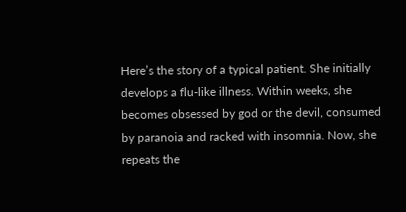Here’s the story of a typical patient. She initially develops a flu-like illness. Within weeks, she becomes obsessed by god or the devil, consumed by paranoia and racked with insomnia. Now, she repeats the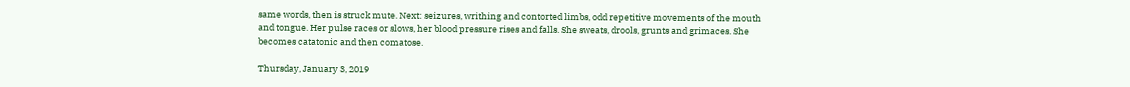same words, then is struck mute. Next: seizures, writhing and contorted limbs, odd repetitive movements of the mouth and tongue. Her pulse races or slows, her blood pressure rises and falls. She sweats, drools, grunts and grimaces. She becomes catatonic and then comatose.

Thursday, January 3, 2019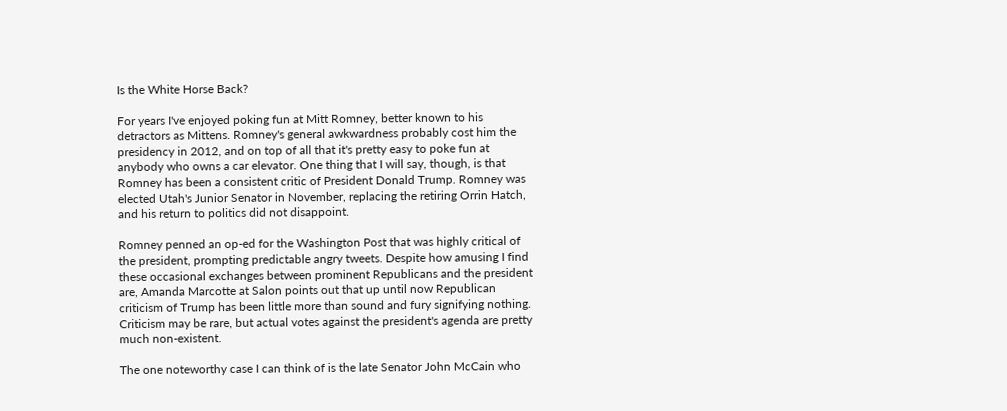Is the White Horse Back?

For years I've enjoyed poking fun at Mitt Romney, better known to his detractors as Mittens. Romney's general awkwardness probably cost him the presidency in 2012, and on top of all that it's pretty easy to poke fun at anybody who owns a car elevator. One thing that I will say, though, is that Romney has been a consistent critic of President Donald Trump. Romney was elected Utah's Junior Senator in November, replacing the retiring Orrin Hatch, and his return to politics did not disappoint.

Romney penned an op-ed for the Washington Post that was highly critical of the president, prompting predictable angry tweets. Despite how amusing I find these occasional exchanges between prominent Republicans and the president are, Amanda Marcotte at Salon points out that up until now Republican criticism of Trump has been little more than sound and fury signifying nothing. Criticism may be rare, but actual votes against the president's agenda are pretty much non-existent.

The one noteworthy case I can think of is the late Senator John McCain who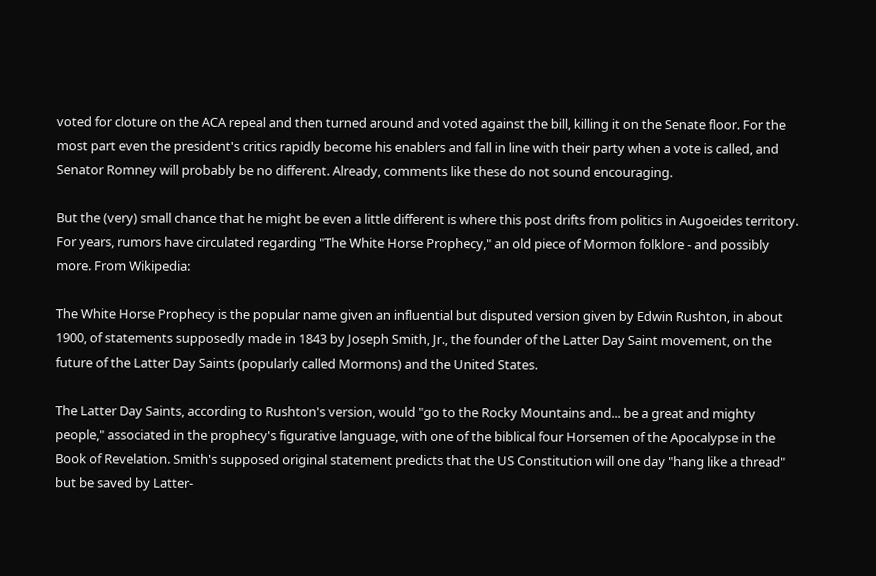voted for cloture on the ACA repeal and then turned around and voted against the bill, killing it on the Senate floor. For the most part even the president's critics rapidly become his enablers and fall in line with their party when a vote is called, and Senator Romney will probably be no different. Already, comments like these do not sound encouraging.

But the (very) small chance that he might be even a little different is where this post drifts from politics in Augoeides territory. For years, rumors have circulated regarding "The White Horse Prophecy," an old piece of Mormon folklore - and possibly more. From Wikipedia:

The White Horse Prophecy is the popular name given an influential but disputed version given by Edwin Rushton, in about 1900, of statements supposedly made in 1843 by Joseph Smith, Jr., the founder of the Latter Day Saint movement, on the future of the Latter Day Saints (popularly called Mormons) and the United States.

The Latter Day Saints, according to Rushton's version, would "go to the Rocky Mountains and... be a great and mighty people," associated in the prophecy's figurative language, with one of the biblical four Horsemen of the Apocalypse in the Book of Revelation. Smith's supposed original statement predicts that the US Constitution will one day "hang like a thread" but be saved by Latter-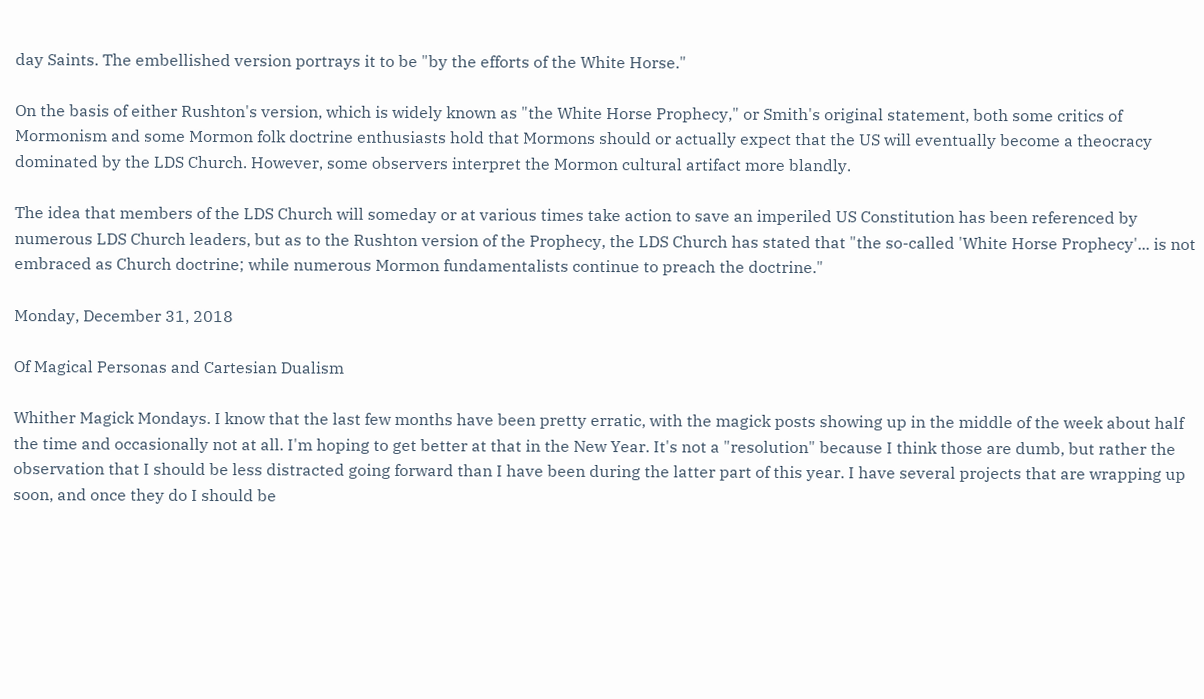day Saints. The embellished version portrays it to be "by the efforts of the White Horse."

On the basis of either Rushton's version, which is widely known as "the White Horse Prophecy," or Smith's original statement, both some critics of Mormonism and some Mormon folk doctrine enthusiasts hold that Mormons should or actually expect that the US will eventually become a theocracy dominated by the LDS Church. However, some observers interpret the Mormon cultural artifact more blandly.

The idea that members of the LDS Church will someday or at various times take action to save an imperiled US Constitution has been referenced by numerous LDS Church leaders, but as to the Rushton version of the Prophecy, the LDS Church has stated that "the so-called 'White Horse Prophecy'... is not embraced as Church doctrine; while numerous Mormon fundamentalists continue to preach the doctrine."

Monday, December 31, 2018

Of Magical Personas and Cartesian Dualism

Whither Magick Mondays. I know that the last few months have been pretty erratic, with the magick posts showing up in the middle of the week about half the time and occasionally not at all. I'm hoping to get better at that in the New Year. It's not a "resolution" because I think those are dumb, but rather the observation that I should be less distracted going forward than I have been during the latter part of this year. I have several projects that are wrapping up soon, and once they do I should be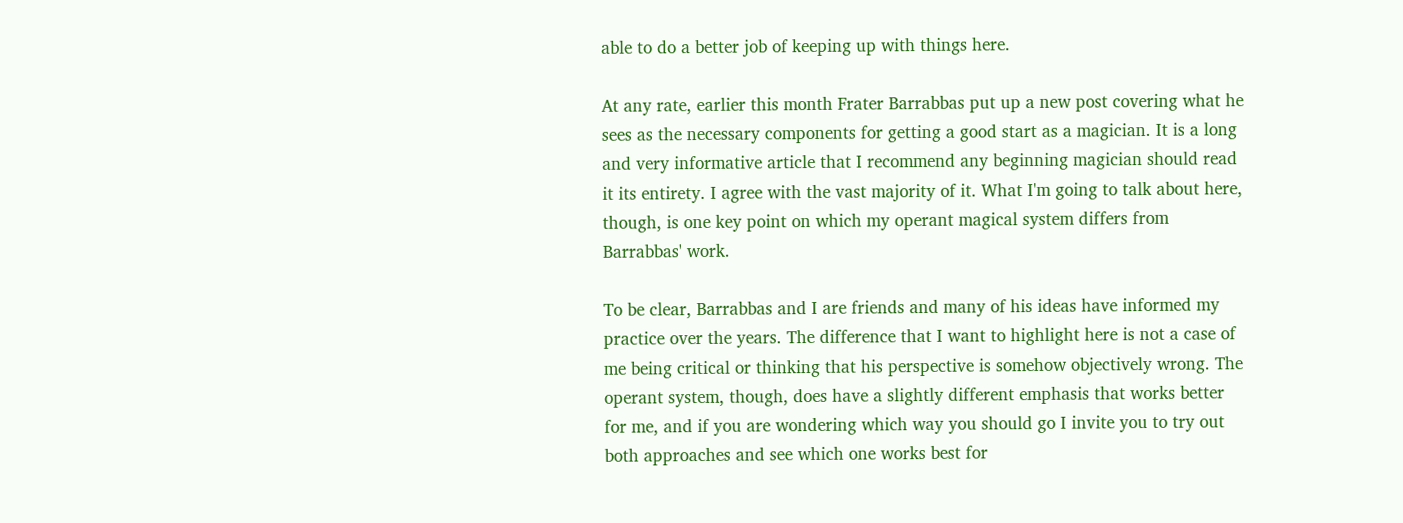able to do a better job of keeping up with things here.

At any rate, earlier this month Frater Barrabbas put up a new post covering what he sees as the necessary components for getting a good start as a magician. It is a long and very informative article that I recommend any beginning magician should read it its entirety. I agree with the vast majority of it. What I'm going to talk about here, though, is one key point on which my operant magical system differs from Barrabbas' work.

To be clear, Barrabbas and I are friends and many of his ideas have informed my practice over the years. The difference that I want to highlight here is not a case of me being critical or thinking that his perspective is somehow objectively wrong. The operant system, though, does have a slightly different emphasis that works better for me, and if you are wondering which way you should go I invite you to try out both approaches and see which one works best for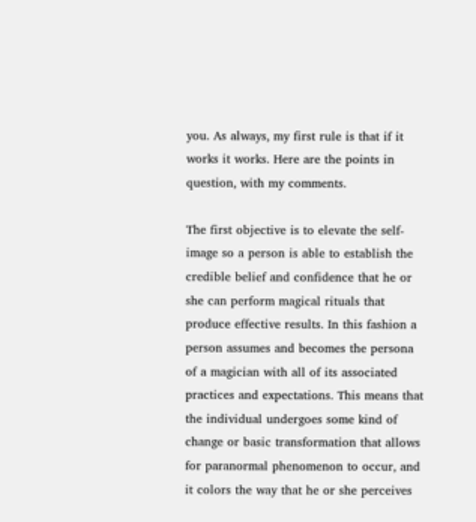you. As always, my first rule is that if it works it works. Here are the points in question, with my comments.

The first objective is to elevate the self-image so a person is able to establish the credible belief and confidence that he or she can perform magical rituals that produce effective results. In this fashion a person assumes and becomes the persona of a magician with all of its associated practices and expectations. This means that the individual undergoes some kind of change or basic transformation that allows for paranormal phenomenon to occur, and it colors the way that he or she perceives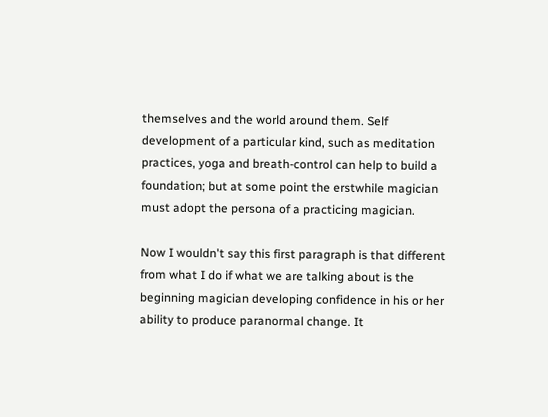themselves and the world around them. Self development of a particular kind, such as meditation practices, yoga and breath-control can help to build a foundation; but at some point the erstwhile magician must adopt the persona of a practicing magician.

Now I wouldn't say this first paragraph is that different from what I do if what we are talking about is the beginning magician developing confidence in his or her ability to produce paranormal change. It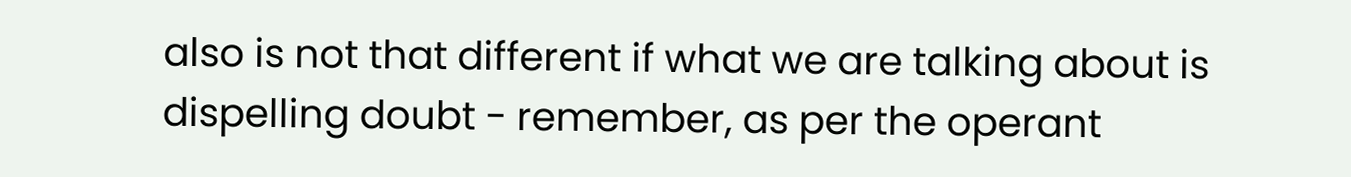also is not that different if what we are talking about is dispelling doubt - remember, as per the operant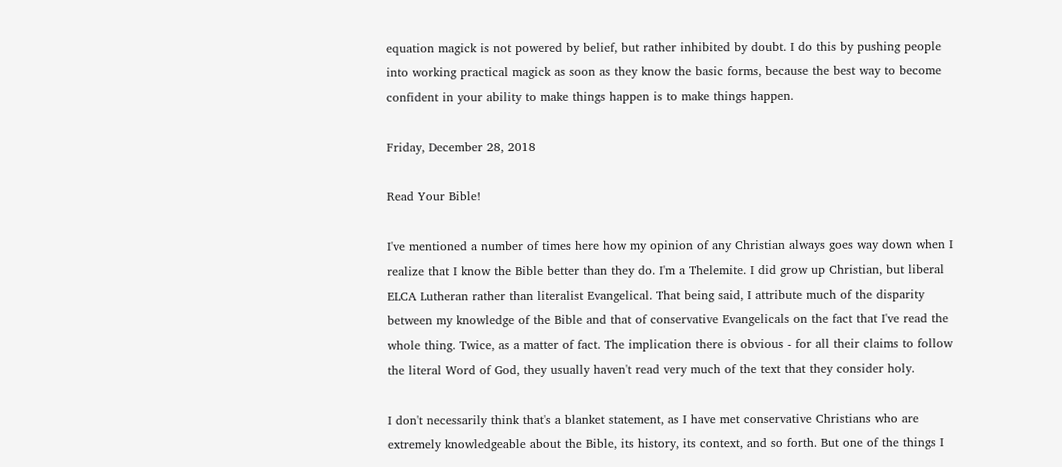equation magick is not powered by belief, but rather inhibited by doubt. I do this by pushing people into working practical magick as soon as they know the basic forms, because the best way to become confident in your ability to make things happen is to make things happen.

Friday, December 28, 2018

Read Your Bible!

I've mentioned a number of times here how my opinion of any Christian always goes way down when I realize that I know the Bible better than they do. I'm a Thelemite. I did grow up Christian, but liberal ELCA Lutheran rather than literalist Evangelical. That being said, I attribute much of the disparity between my knowledge of the Bible and that of conservative Evangelicals on the fact that I've read the whole thing. Twice, as a matter of fact. The implication there is obvious - for all their claims to follow the literal Word of God, they usually haven't read very much of the text that they consider holy.

I don't necessarily think that's a blanket statement, as I have met conservative Christians who are extremely knowledgeable about the Bible, its history, its context, and so forth. But one of the things I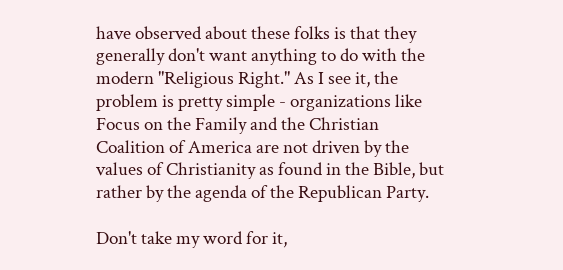have observed about these folks is that they generally don't want anything to do with the modern "Religious Right." As I see it, the problem is pretty simple - organizations like Focus on the Family and the Christian Coalition of America are not driven by the values of Christianity as found in the Bible, but rather by the agenda of the Republican Party.

Don't take my word for it,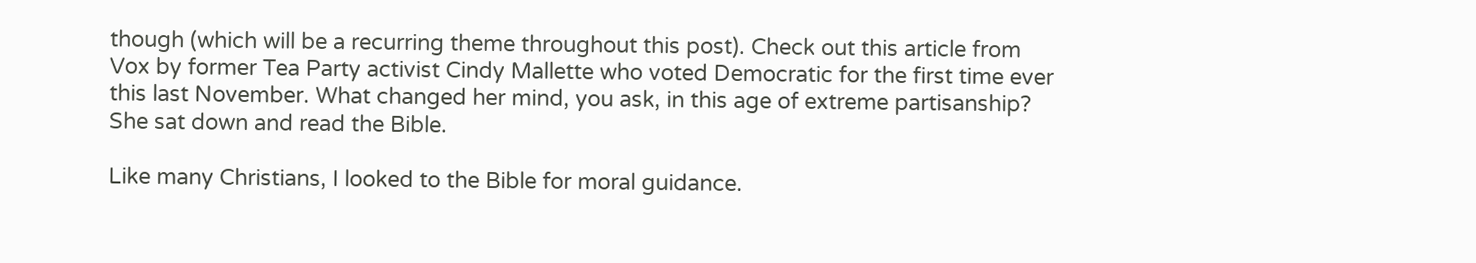though (which will be a recurring theme throughout this post). Check out this article from Vox by former Tea Party activist Cindy Mallette who voted Democratic for the first time ever this last November. What changed her mind, you ask, in this age of extreme partisanship? She sat down and read the Bible.

Like many Christians, I looked to the Bible for moral guidance.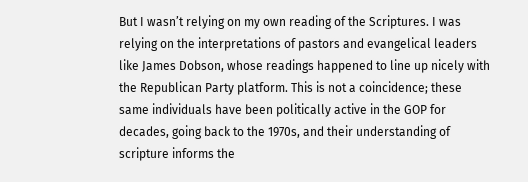But I wasn’t relying on my own reading of the Scriptures. I was relying on the interpretations of pastors and evangelical leaders like James Dobson, whose readings happened to line up nicely with the Republican Party platform. This is not a coincidence; these same individuals have been politically active in the GOP for decades, going back to the 1970s, and their understanding of scripture informs the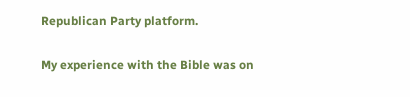Republican Party platform.

My experience with the Bible was on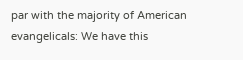par with the majority of American evangelicals: We have this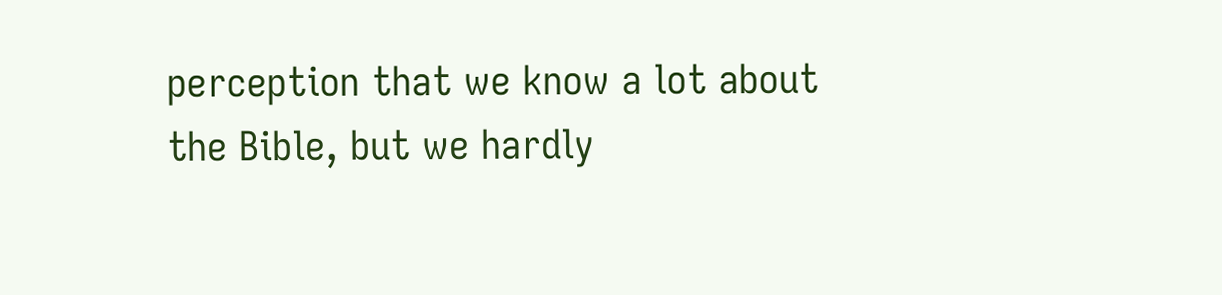perception that we know a lot about the Bible, but we hardly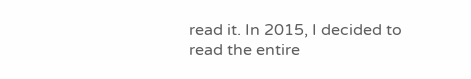read it. In 2015, I decided to read the entire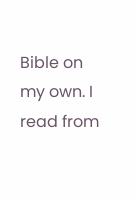Bible on my own. I read from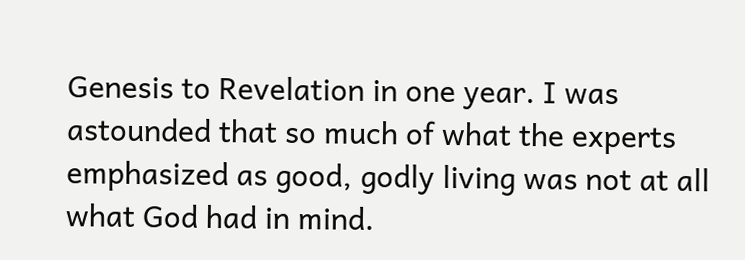Genesis to Revelation in one year. I was astounded that so much of what the experts emphasized as good, godly living was not at all what God had in mind.